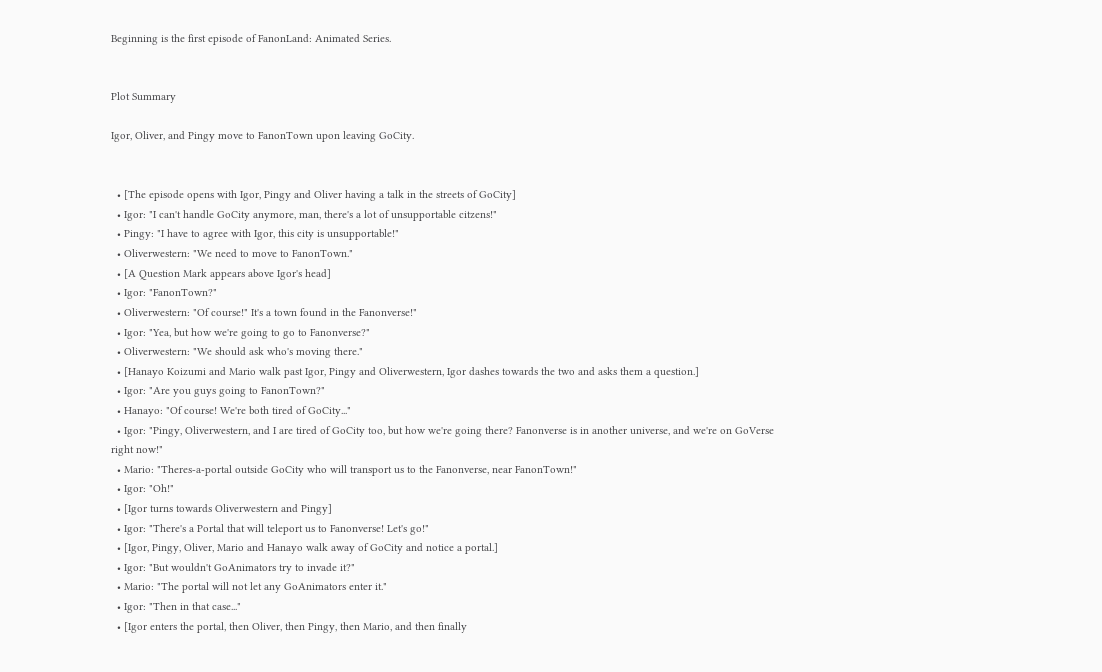Beginning is the first episode of FanonLand: Animated Series.


Plot Summary

Igor, Oliver, and Pingy move to FanonTown upon leaving GoCity.


  • [The episode opens with Igor, Pingy and Oliver having a talk in the streets of GoCity]
  • Igor: "I can't handle GoCity anymore, man, there's a lot of unsupportable citzens!"
  • Pingy: "I have to agree with Igor, this city is unsupportable!"
  • Oliverwestern: "We need to move to FanonTown."
  • [A Question Mark appears above Igor's head]
  • Igor: "FanonTown?"
  • Oliverwestern: "Of course!" It's a town found in the Fanonverse!"
  • Igor: "Yea, but how we're going to go to Fanonverse?"
  • Oliverwestern: "We should ask who's moving there."
  • [Hanayo Koizumi and Mario walk past Igor, Pingy and Oliverwestern, Igor dashes towards the two and asks them a question.]
  • Igor: "Are you guys going to FanonTown?"
  • Hanayo: "Of course! We're both tired of GoCity..."
  • Igor: "Pingy, Oliverwestern, and I are tired of GoCity too, but how we're going there? Fanonverse is in another universe, and we're on GoVerse right now!"
  • Mario: "Theres-a-portal outside GoCity who will transport us to the Fanonverse, near FanonTown!"
  • Igor: "Oh!"
  • [Igor turns towards Oliverwestern and Pingy]
  • Igor: "There's a Portal that will teleport us to Fanonverse! Let's go!"
  • [Igor, Pingy, Oliver, Mario and Hanayo walk away of GoCity and notice a portal.]
  • Igor: "But wouldn't GoAnimators try to invade it?"
  • Mario: "The portal will not let any GoAnimators enter it."
  • Igor: "Then in that case..."
  • [Igor enters the portal, then Oliver, then Pingy, then Mario, and then finally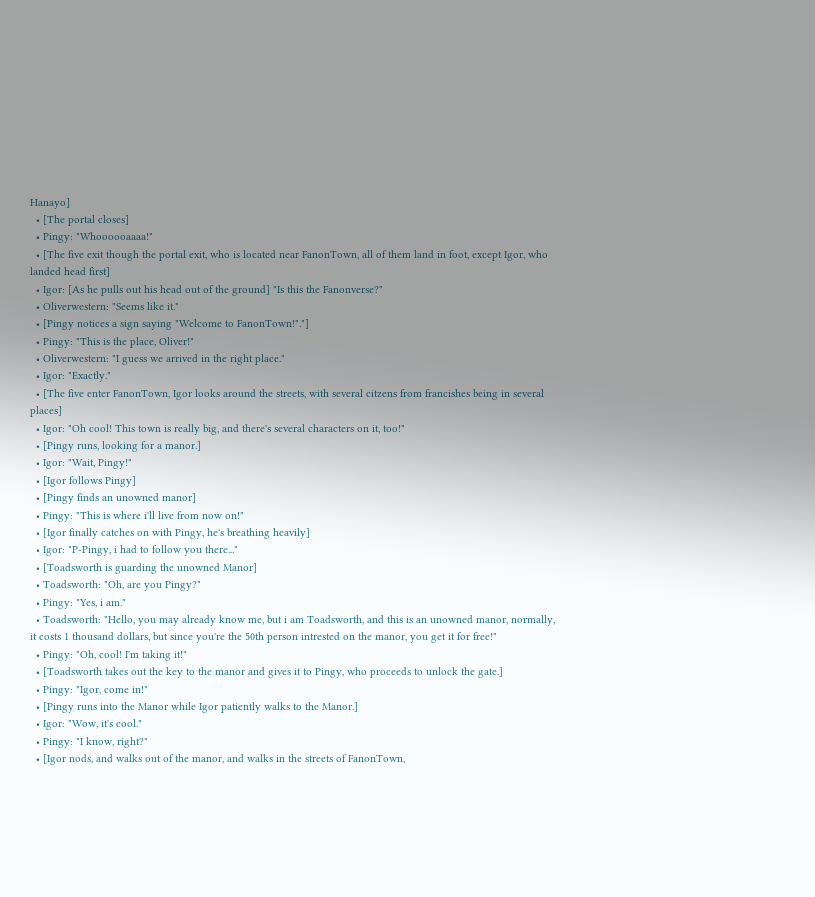Hanayo]
  • [The portal closes]
  • Pingy: "Whoooooaaaa!"
  • [The five exit though the portal exit, who is located near FanonTown, all of them land in foot, except Igor, who landed head first]
  • Igor: [As he pulls out his head out of the ground] "Is this the Fanonverse?"
  • Oliverwestern: "Seems like it."
  • [Pingy notices a sign saying "Welcome to FanonTown!"."]
  • Pingy: "This is the place, Oliver!"
  • Oliverwestern: "I guess we arrived in the right place."
  • Igor: "Exactly."
  • [The five enter FanonTown, Igor looks around the streets, with several citzens from francishes being in several places]
  • Igor: "Oh cool! This town is really big, and there's several characters on it, too!"
  • [Pingy runs, looking for a manor.]
  • Igor: "Wait, Pingy!"
  • [Igor follows Pingy]
  • [Pingy finds an unowned manor]
  • Pingy: "This is where i'll live from now on!"
  • [Igor finally catches on with Pingy, he's breathing heavily]
  • Igor: "P-Pingy, i had to follow you there..."
  • [Toadsworth is guarding the unowned Manor]
  • Toadsworth: "Oh, are you Pingy?"
  • Pingy: "Yes, i am."
  • Toadsworth: "Hello, you may already know me, but i am Toadsworth, and this is an unowned manor, normally, it costs 1 thousand dollars, but since you're the 50th person intrested on the manor, you get it for free!"
  • Pingy: "Oh, cool! I'm taking it!"
  • [Toadsworth takes out the key to the manor and gives it to Pingy, who proceeds to unlock the gate.]
  • Pingy: "Igor, come in!"
  • [Pingy runs into the Manor while Igor patiently walks to the Manor.]
  • Igor: "Wow, it's cool."
  • Pingy: "I know, right?"
  • [Igor nods, and walks out of the manor, and walks in the streets of FanonTown,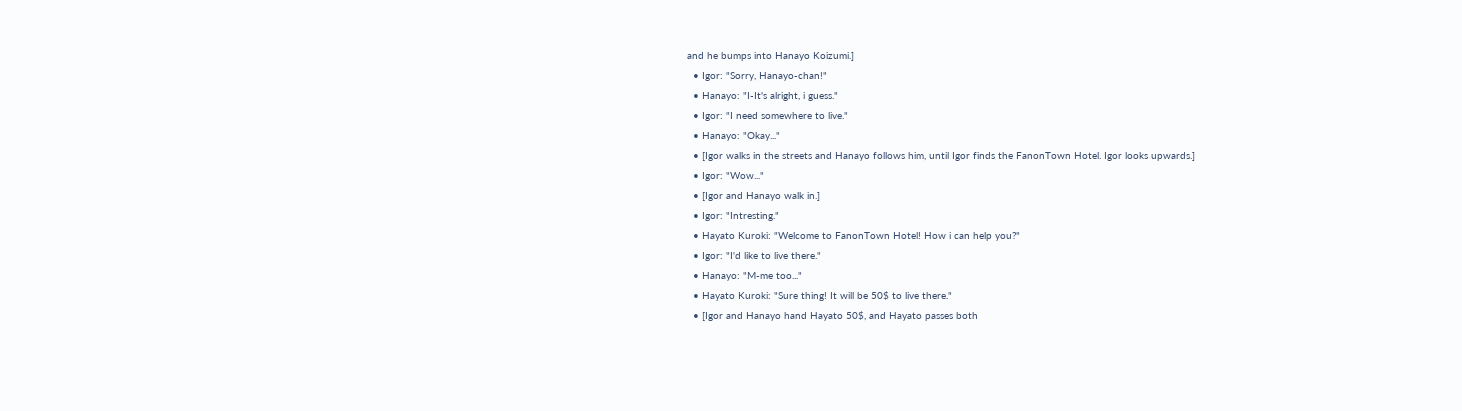and he bumps into Hanayo Koizumi.]
  • Igor: "Sorry, Hanayo-chan!"
  • Hanayo: "I-It's alright, i guess."
  • Igor: "I need somewhere to live."
  • Hanayo: "Okay..."
  • [Igor walks in the streets and Hanayo follows him, until Igor finds the FanonTown Hotel. Igor looks upwards.]
  • Igor: "Wow..."
  • [Igor and Hanayo walk in.]
  • Igor: "Intresting."
  • Hayato Kuroki: "Welcome to FanonTown Hotel! How i can help you?"
  • Igor: "I'd like to live there."
  • Hanayo: "M-me too..."
  • Hayato Kuroki: "Sure thing! It will be 50$ to live there."
  • [Igor and Hanayo hand Hayato 50$, and Hayato passes both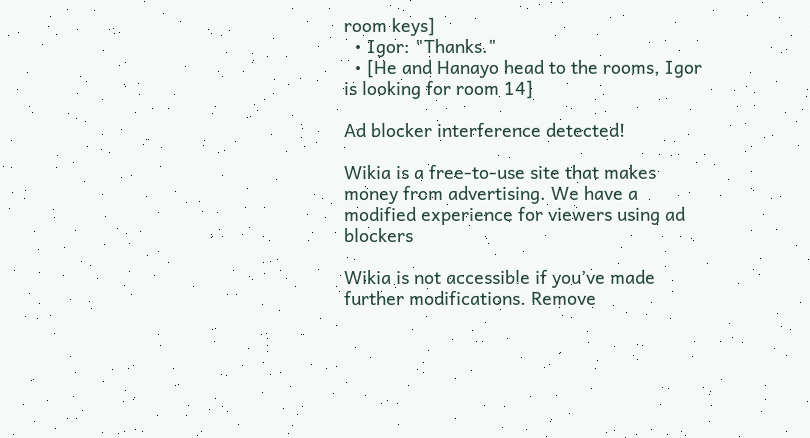room keys]
  • Igor: "Thanks."
  • [He and Hanayo head to the rooms, Igor is looking for room 14]

Ad blocker interference detected!

Wikia is a free-to-use site that makes money from advertising. We have a modified experience for viewers using ad blockers

Wikia is not accessible if you’ve made further modifications. Remove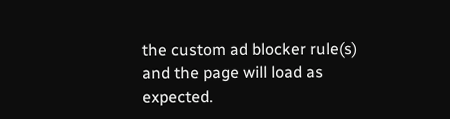the custom ad blocker rule(s) and the page will load as expected.